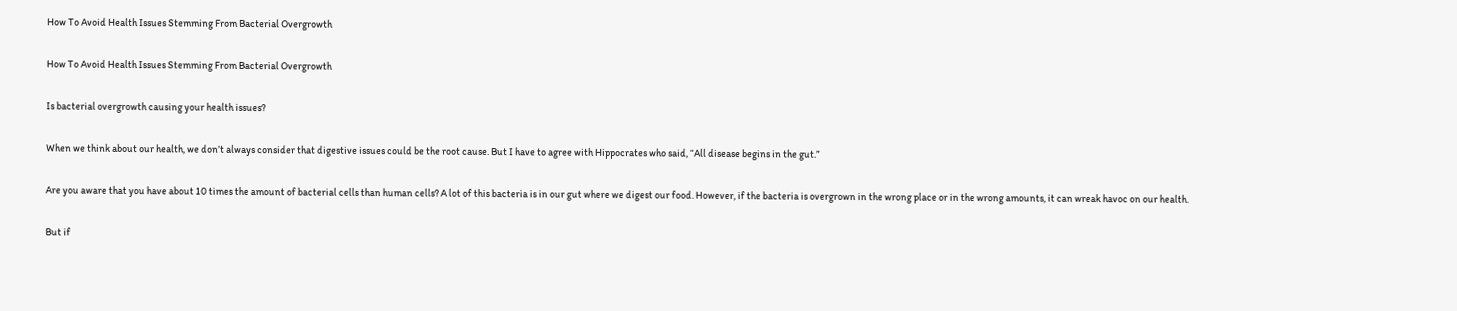How To Avoid Health Issues Stemming From Bacterial Overgrowth

How To Avoid Health Issues Stemming From Bacterial Overgrowth

Is bacterial overgrowth causing your health issues?

When we think about our health, we don’t always consider that digestive issues could be the root cause. But I have to agree with Hippocrates who said, “All disease begins in the gut.”

Are you aware that you have about 10 times the amount of bacterial cells than human cells? A lot of this bacteria is in our gut where we digest our food. However, if the bacteria is overgrown in the wrong place or in the wrong amounts, it can wreak havoc on our health.

But if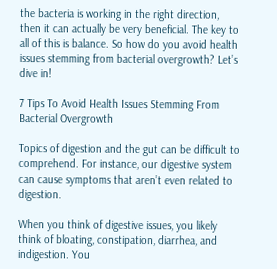the bacteria is working in the right direction, then it can actually be very beneficial. The key to all of this is balance. So how do you avoid health issues stemming from bacterial overgrowth? Let’s dive in!

7 Tips To Avoid Health Issues Stemming From Bacterial Overgrowth

Topics of digestion and the gut can be difficult to comprehend. For instance, our digestive system can cause symptoms that aren’t even related to digestion.

When you think of digestive issues, you likely think of bloating, constipation, diarrhea, and indigestion. You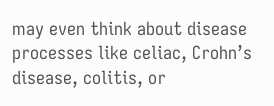may even think about disease processes like celiac, Crohn’s disease, colitis, or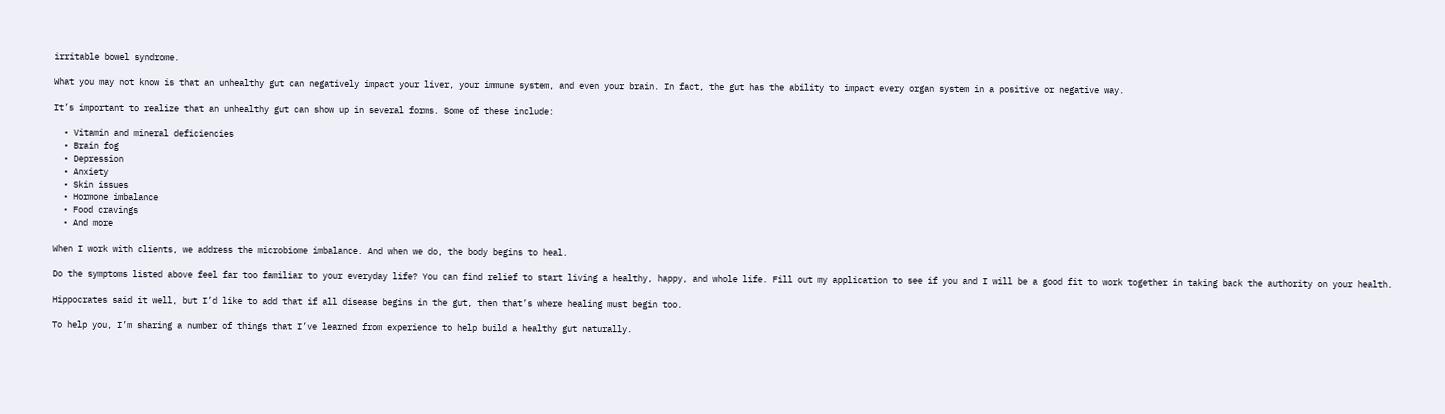irritable bowel syndrome.

What you may not know is that an unhealthy gut can negatively impact your liver, your immune system, and even your brain. In fact, the gut has the ability to impact every organ system in a positive or negative way.

It’s important to realize that an unhealthy gut can show up in several forms. Some of these include:

  • Vitamin and mineral deficiencies
  • Brain fog
  • Depression
  • Anxiety
  • Skin issues
  • Hormone imbalance
  • Food cravings
  • And more

When I work with clients, we address the microbiome imbalance. And when we do, the body begins to heal.

Do the symptoms listed above feel far too familiar to your everyday life? You can find relief to start living a healthy, happy, and whole life. Fill out my application to see if you and I will be a good fit to work together in taking back the authority on your health.

Hippocrates said it well, but I’d like to add that if all disease begins in the gut, then that’s where healing must begin too.

To help you, I’m sharing a number of things that I’ve learned from experience to help build a healthy gut naturally.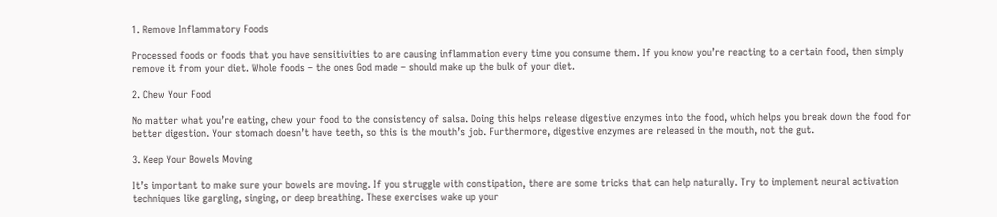1. Remove Inflammatory Foods

Processed foods or foods that you have sensitivities to are causing inflammation every time you consume them. If you know you’re reacting to a certain food, then simply remove it from your diet. Whole foods – the ones God made – should make up the bulk of your diet.

2. Chew Your Food

No matter what you’re eating, chew your food to the consistency of salsa. Doing this helps release digestive enzymes into the food, which helps you break down the food for better digestion. Your stomach doesn’t have teeth, so this is the mouth’s job. Furthermore, digestive enzymes are released in the mouth, not the gut.

3. Keep Your Bowels Moving

It’s important to make sure your bowels are moving. If you struggle with constipation, there are some tricks that can help naturally. Try to implement neural activation techniques like gargling, singing, or deep breathing. These exercises wake up your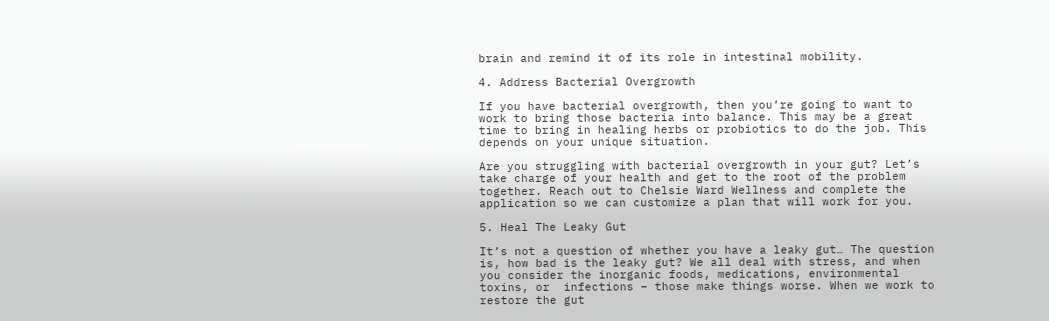brain and remind it of its role in intestinal mobility.

4. Address Bacterial Overgrowth

If you have bacterial overgrowth, then you’re going to want to work to bring those bacteria into balance. This may be a great time to bring in healing herbs or probiotics to do the job. This depends on your unique situation.

Are you struggling with bacterial overgrowth in your gut? Let’s take charge of your health and get to the root of the problem together. Reach out to Chelsie Ward Wellness and complete the application so we can customize a plan that will work for you.

5. Heal The Leaky Gut

It’s not a question of whether you have a leaky gut… The question is, how bad is the leaky gut? We all deal with stress, and when you consider the inorganic foods, medications, environmental toxins, or  infections – those make things worse. When we work to restore the gut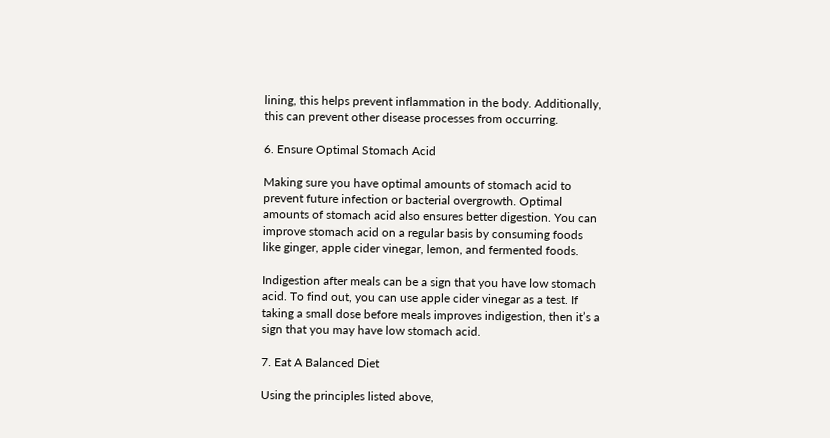lining, this helps prevent inflammation in the body. Additionally, this can prevent other disease processes from occurring.

6. Ensure Optimal Stomach Acid

Making sure you have optimal amounts of stomach acid to prevent future infection or bacterial overgrowth. Optimal amounts of stomach acid also ensures better digestion. You can improve stomach acid on a regular basis by consuming foods like ginger, apple cider vinegar, lemon, and fermented foods.

Indigestion after meals can be a sign that you have low stomach acid. To find out, you can use apple cider vinegar as a test. If taking a small dose before meals improves indigestion, then it’s a sign that you may have low stomach acid.

7. Eat A Balanced Diet

Using the principles listed above,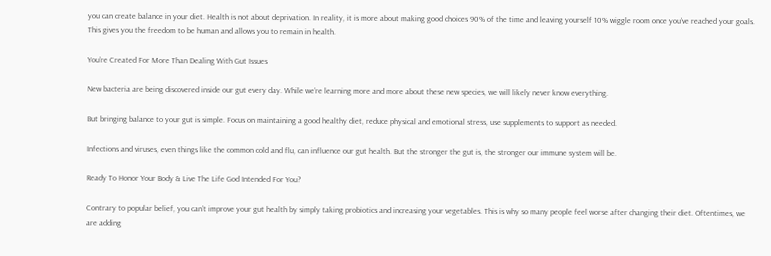you can create balance in your diet. Health is not about deprivation. In reality, it is more about making good choices 90% of the time and leaving yourself 10% wiggle room once you’ve reached your goals. This gives you the freedom to be human and allows you to remain in health.

You’re Created For More Than Dealing With Gut Issues

New bacteria are being discovered inside our gut every day. While we’re learning more and more about these new species, we will likely never know everything.

But bringing balance to your gut is simple. Focus on maintaining a good healthy diet, reduce physical and emotional stress, use supplements to support as needed.

Infections and viruses, even things like the common cold and flu, can influence our gut health. But the stronger the gut is, the stronger our immune system will be.

Ready To Honor Your Body & Live The Life God Intended For You?

Contrary to popular belief, you can’t improve your gut health by simply taking probiotics and increasing your vegetables. This is why so many people feel worse after changing their diet. Oftentimes, we are adding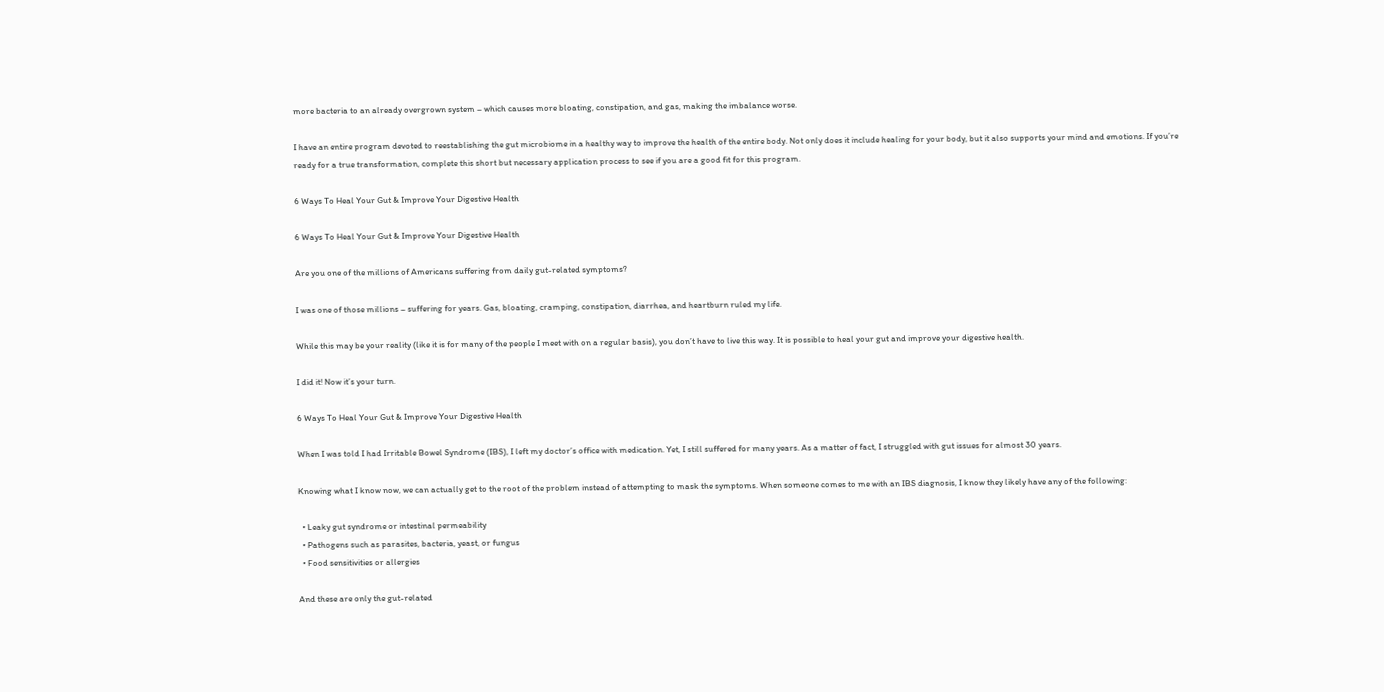more bacteria to an already overgrown system – which causes more bloating, constipation, and gas, making the imbalance worse.

I have an entire program devoted to reestablishing the gut microbiome in a healthy way to improve the health of the entire body. Not only does it include healing for your body, but it also supports your mind and emotions. If you’re ready for a true transformation, complete this short but necessary application process to see if you are a good fit for this program.

6 Ways To Heal Your Gut & Improve Your Digestive Health

6 Ways To Heal Your Gut & Improve Your Digestive Health

Are you one of the millions of Americans suffering from daily gut-related symptoms?

I was one of those millions – suffering for years. Gas, bloating, cramping, constipation, diarrhea, and heartburn ruled my life.

While this may be your reality (like it is for many of the people I meet with on a regular basis), you don’t have to live this way. It is possible to heal your gut and improve your digestive health.

I did it! Now it’s your turn.

6 Ways To Heal Your Gut & Improve Your Digestive Health

When I was told I had Irritable Bowel Syndrome (IBS), I left my doctor’s office with medication. Yet, I still suffered for many years. As a matter of fact, I struggled with gut issues for almost 30 years.

Knowing what I know now, we can actually get to the root of the problem instead of attempting to mask the symptoms. When someone comes to me with an IBS diagnosis, I know they likely have any of the following:

  • Leaky gut syndrome or intestinal permeability
  • Pathogens such as parasites, bacteria, yeast, or fungus
  • Food sensitivities or allergies

And these are only the gut-related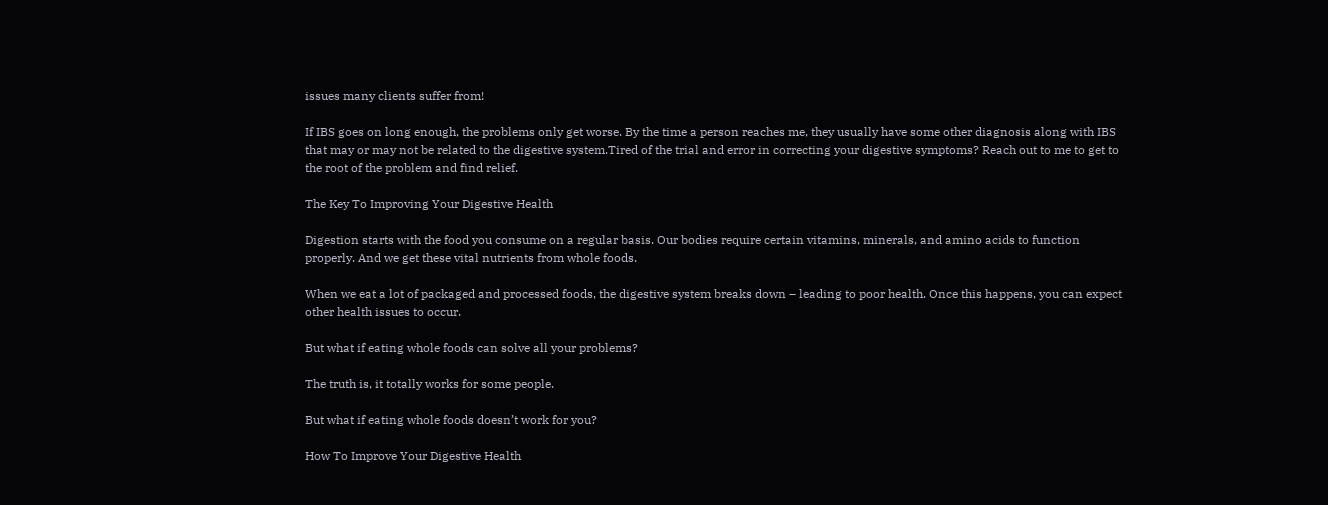issues many clients suffer from!

If IBS goes on long enough, the problems only get worse. By the time a person reaches me, they usually have some other diagnosis along with IBS that may or may not be related to the digestive system.Tired of the trial and error in correcting your digestive symptoms? Reach out to me to get to the root of the problem and find relief.

The Key To Improving Your Digestive Health

Digestion starts with the food you consume on a regular basis. Our bodies require certain vitamins, minerals, and amino acids to function properly. And we get these vital nutrients from whole foods.

When we eat a lot of packaged and processed foods, the digestive system breaks down – leading to poor health. Once this happens, you can expect other health issues to occur.

But what if eating whole foods can solve all your problems?

The truth is, it totally works for some people.

But what if eating whole foods doesn’t work for you?

How To Improve Your Digestive Health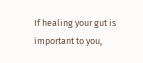If healing your gut is important to you,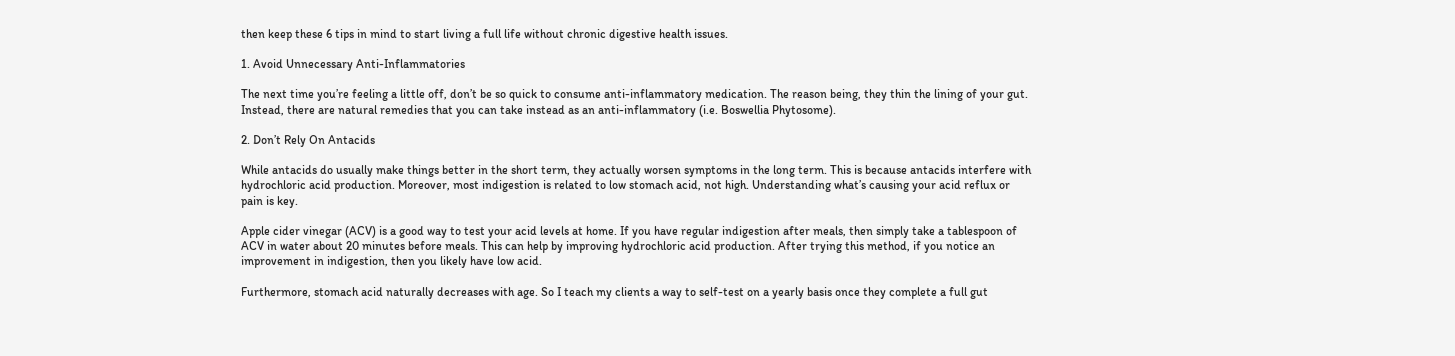then keep these 6 tips in mind to start living a full life without chronic digestive health issues.

1. Avoid Unnecessary Anti-Inflammatories

The next time you’re feeling a little off, don’t be so quick to consume anti-inflammatory medication. The reason being, they thin the lining of your gut. Instead, there are natural remedies that you can take instead as an anti-inflammatory (i.e. Boswellia Phytosome).

2. Don’t Rely On Antacids

While antacids do usually make things better in the short term, they actually worsen symptoms in the long term. This is because antacids interfere with hydrochloric acid production. Moreover, most indigestion is related to low stomach acid, not high. Understanding what’s causing your acid reflux or pain is key.

Apple cider vinegar (ACV) is a good way to test your acid levels at home. If you have regular indigestion after meals, then simply take a tablespoon of ACV in water about 20 minutes before meals. This can help by improving hydrochloric acid production. After trying this method, if you notice an improvement in indigestion, then you likely have low acid.

Furthermore, stomach acid naturally decreases with age. So I teach my clients a way to self-test on a yearly basis once they complete a full gut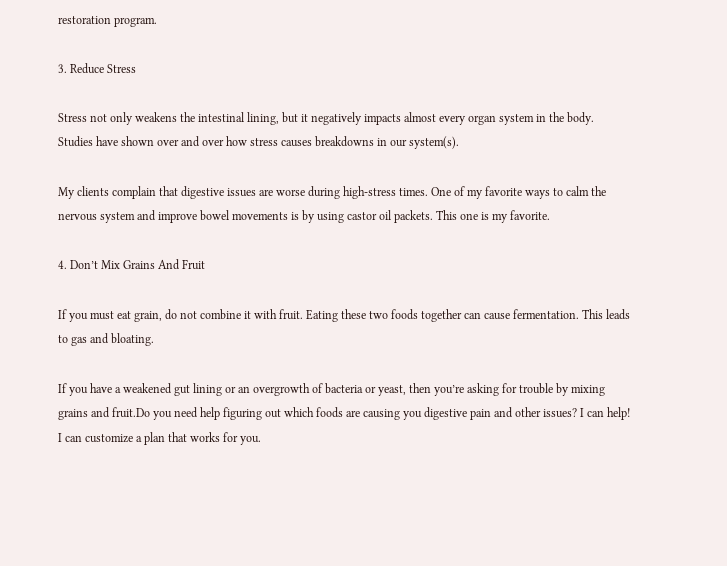restoration program.

3. Reduce Stress

Stress not only weakens the intestinal lining, but it negatively impacts almost every organ system in the body. Studies have shown over and over how stress causes breakdowns in our system(s).

My clients complain that digestive issues are worse during high-stress times. One of my favorite ways to calm the nervous system and improve bowel movements is by using castor oil packets. This one is my favorite.

4. Don’t Mix Grains And Fruit

If you must eat grain, do not combine it with fruit. Eating these two foods together can cause fermentation. This leads to gas and bloating.

If you have a weakened gut lining or an overgrowth of bacteria or yeast, then you’re asking for trouble by mixing grains and fruit.Do you need help figuring out which foods are causing you digestive pain and other issues? I can help! I can customize a plan that works for you.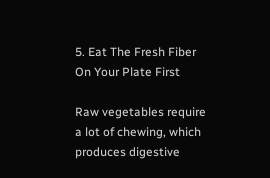5. Eat The Fresh Fiber On Your Plate First

Raw vegetables require a lot of chewing, which produces digestive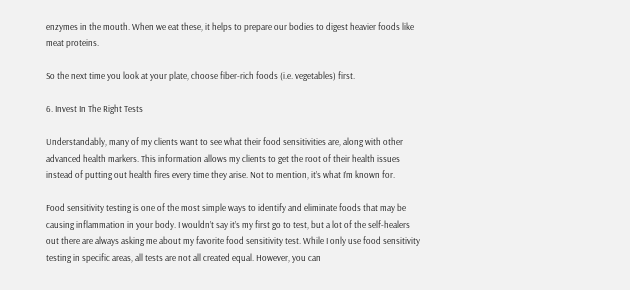enzymes in the mouth. When we eat these, it helps to prepare our bodies to digest heavier foods like meat proteins.

So the next time you look at your plate, choose fiber-rich foods (i.e. vegetables) first.

6. Invest In The Right Tests

Understandably, many of my clients want to see what their food sensitivities are, along with other advanced health markers. This information allows my clients to get the root of their health issues instead of putting out health fires every time they arise. Not to mention, it’s what I’m known for.

Food sensitivity testing is one of the most simple ways to identify and eliminate foods that may be causing inflammation in your body. I wouldn’t say it’s my first go to test, but a lot of the self-healers out there are always asking me about my favorite food sensitivity test. While I only use food sensitivity testing in specific areas, all tests are not all created equal. However, you can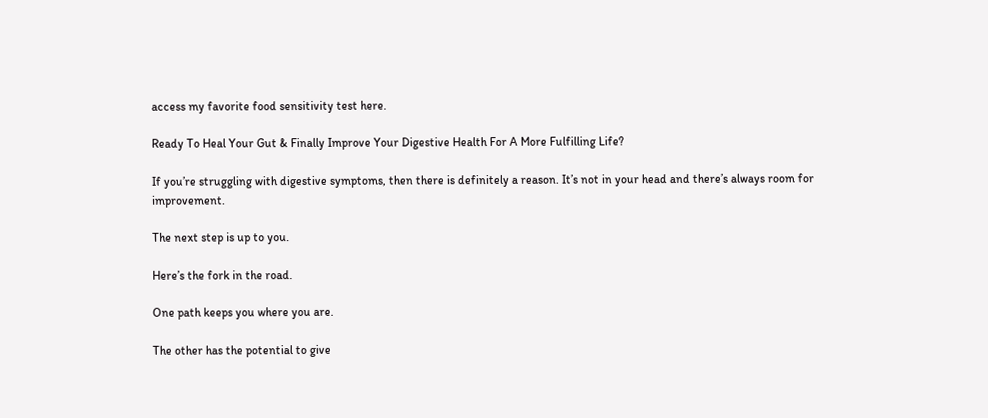access my favorite food sensitivity test here.

Ready To Heal Your Gut & Finally Improve Your Digestive Health For A More Fulfilling Life?

If you’re struggling with digestive symptoms, then there is definitely a reason. It’s not in your head and there’s always room for improvement.

The next step is up to you.

Here’s the fork in the road.

One path keeps you where you are.

The other has the potential to give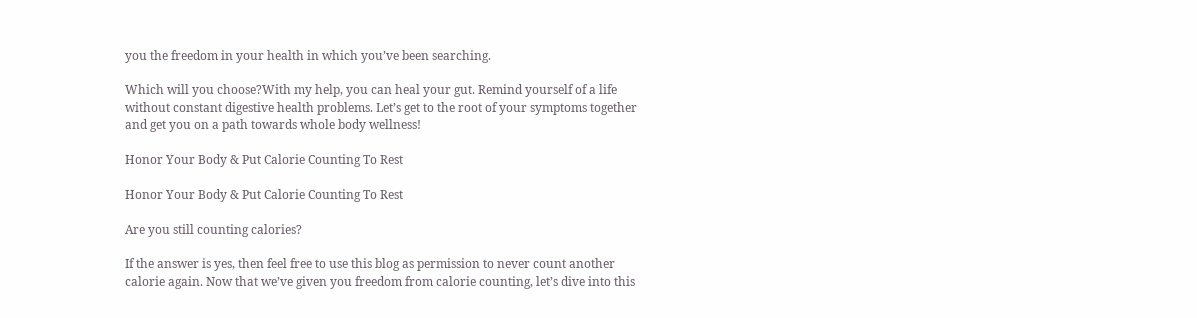you the freedom in your health in which you’ve been searching.

Which will you choose?With my help, you can heal your gut. Remind yourself of a life without constant digestive health problems. Let’s get to the root of your symptoms together and get you on a path towards whole body wellness!

Honor Your Body & Put Calorie Counting To Rest

Honor Your Body & Put Calorie Counting To Rest

Are you still counting calories?

If the answer is yes, then feel free to use this blog as permission to never count another calorie again. Now that we’ve given you freedom from calorie counting, let’s dive into this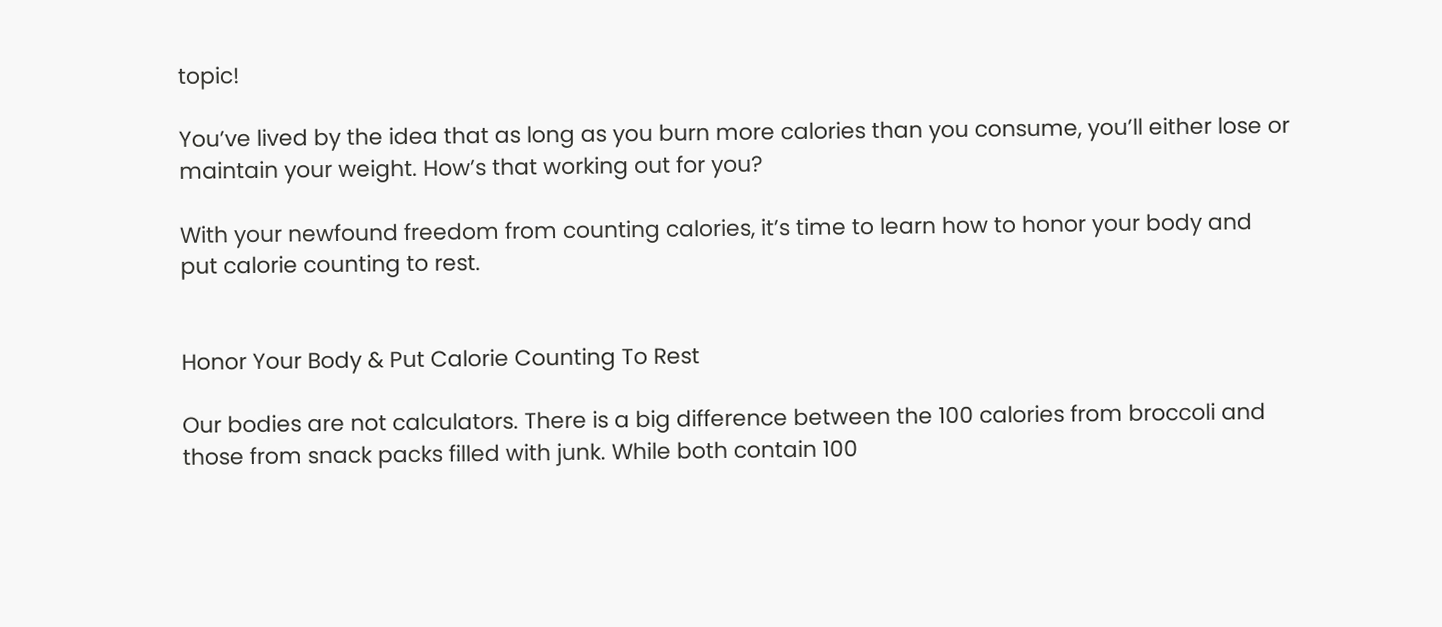topic!

You’ve lived by the idea that as long as you burn more calories than you consume, you’ll either lose or maintain your weight. How’s that working out for you?

With your newfound freedom from counting calories, it’s time to learn how to honor your body and put calorie counting to rest.


Honor Your Body & Put Calorie Counting To Rest

Our bodies are not calculators. There is a big difference between the 100 calories from broccoli and those from snack packs filled with junk. While both contain 100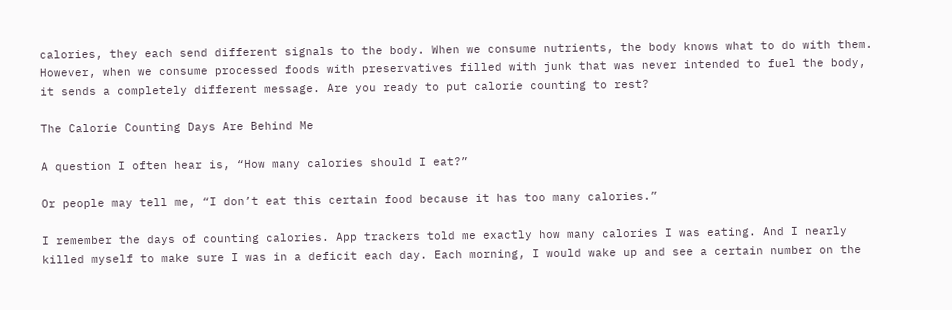calories, they each send different signals to the body. When we consume nutrients, the body knows what to do with them. However, when we consume processed foods with preservatives filled with junk that was never intended to fuel the body, it sends a completely different message. Are you ready to put calorie counting to rest?

The Calorie Counting Days Are Behind Me

A question I often hear is, “How many calories should I eat?”

Or people may tell me, “I don’t eat this certain food because it has too many calories.”

I remember the days of counting calories. App trackers told me exactly how many calories I was eating. And I nearly killed myself to make sure I was in a deficit each day. Each morning, I would wake up and see a certain number on the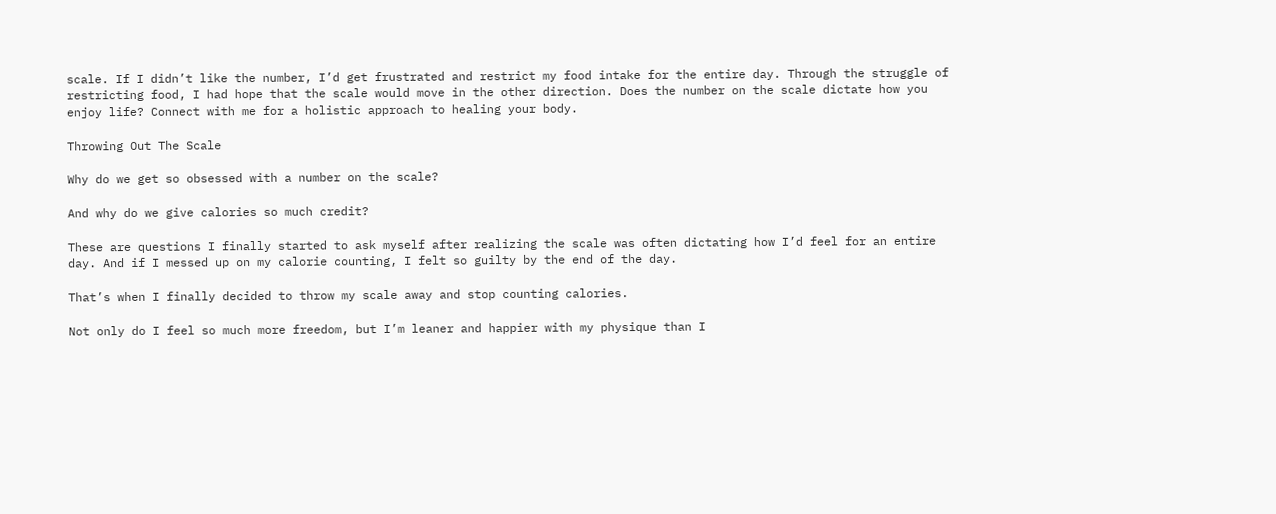scale. If I didn’t like the number, I’d get frustrated and restrict my food intake for the entire day. Through the struggle of restricting food, I had hope that the scale would move in the other direction. Does the number on the scale dictate how you enjoy life? Connect with me for a holistic approach to healing your body.

Throwing Out The Scale

Why do we get so obsessed with a number on the scale?

And why do we give calories so much credit?

These are questions I finally started to ask myself after realizing the scale was often dictating how I’d feel for an entire day. And if I messed up on my calorie counting, I felt so guilty by the end of the day.

That’s when I finally decided to throw my scale away and stop counting calories.

Not only do I feel so much more freedom, but I’m leaner and happier with my physique than I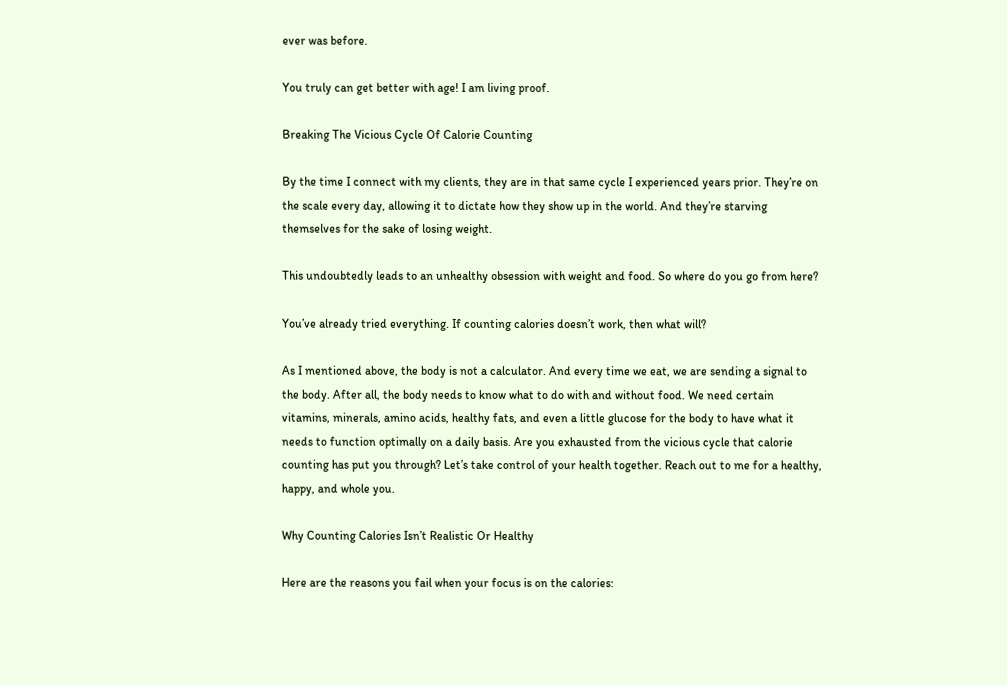ever was before.

You truly can get better with age! I am living proof.

Breaking The Vicious Cycle Of Calorie Counting

By the time I connect with my clients, they are in that same cycle I experienced years prior. They’re on the scale every day, allowing it to dictate how they show up in the world. And they’re starving themselves for the sake of losing weight.

This undoubtedly leads to an unhealthy obsession with weight and food. So where do you go from here?

You’ve already tried everything. If counting calories doesn’t work, then what will?

As I mentioned above, the body is not a calculator. And every time we eat, we are sending a signal to the body. After all, the body needs to know what to do with and without food. We need certain vitamins, minerals, amino acids, healthy fats, and even a little glucose for the body to have what it needs to function optimally on a daily basis. Are you exhausted from the vicious cycle that calorie counting has put you through? Let’s take control of your health together. Reach out to me for a healthy, happy, and whole you.

Why Counting Calories Isn’t Realistic Or Healthy

Here are the reasons you fail when your focus is on the calories: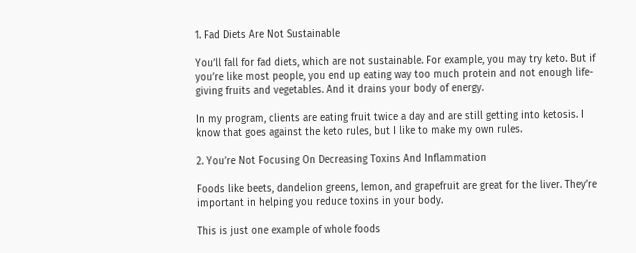1. Fad Diets Are Not Sustainable

You’ll fall for fad diets, which are not sustainable. For example, you may try keto. But if you’re like most people, you end up eating way too much protein and not enough life-giving fruits and vegetables. And it drains your body of energy.

In my program, clients are eating fruit twice a day and are still getting into ketosis. I know that goes against the keto rules, but I like to make my own rules.

2. You’re Not Focusing On Decreasing Toxins And Inflammation

Foods like beets, dandelion greens, lemon, and grapefruit are great for the liver. They’re important in helping you reduce toxins in your body.

This is just one example of whole foods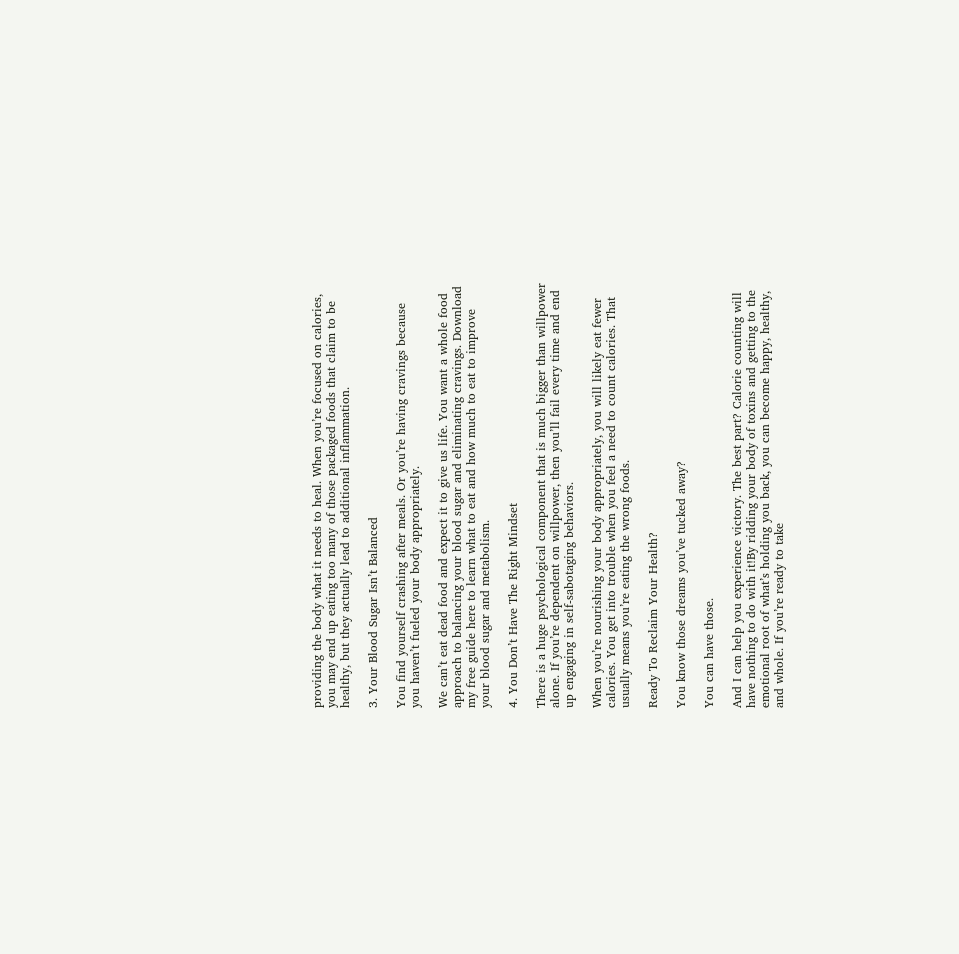providing the body what it needs to heal. When you’re focused on calories, you may end up eating too many of those packaged foods that claim to be healthy, but they actually lead to additional inflammation.

3. Your Blood Sugar Isn’t Balanced

You find yourself crashing after meals. Or you’re having cravings because you haven’t fueled your body appropriately.

We can’t eat dead food and expect it to give us life. You want a whole food approach to balancing your blood sugar and eliminating cravings. Download my free guide here to learn what to eat and how much to eat to improve your blood sugar and metabolism.

4. You Don’t Have The Right Mindset

There is a huge psychological component that is much bigger than willpower alone. If you’re dependent on willpower, then you’ll fail every time and end up engaging in self-sabotaging behaviors.

When you’re nourishing your body appropriately, you will likely eat fewer calories. You get into trouble when you feel a need to count calories. That usually means you’re eating the wrong foods.

Ready To Reclaim Your Health?

You know those dreams you’ve tucked away?

You can have those.

And I can help you experience victory. The best part? Calorie counting will have nothing to do with it!By ridding your body of toxins and getting to the emotional root of what’s holding you back, you can become happy, healthy, and whole. If you’re ready to take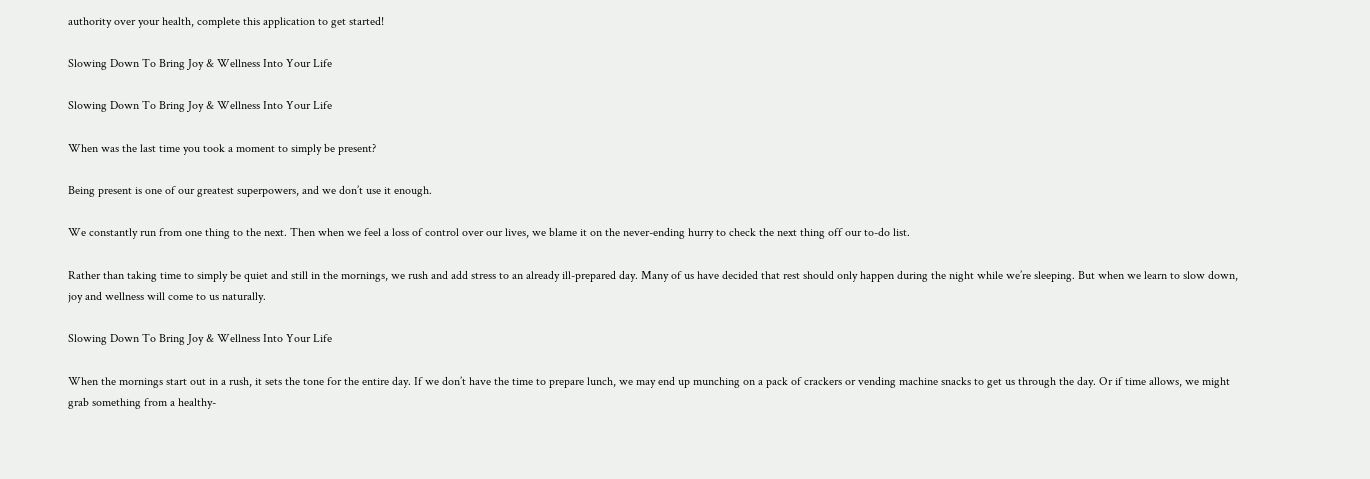authority over your health, complete this application to get started!

Slowing Down To Bring Joy & Wellness Into Your Life

Slowing Down To Bring Joy & Wellness Into Your Life

When was the last time you took a moment to simply be present?

Being present is one of our greatest superpowers, and we don’t use it enough.

We constantly run from one thing to the next. Then when we feel a loss of control over our lives, we blame it on the never-ending hurry to check the next thing off our to-do list.

Rather than taking time to simply be quiet and still in the mornings, we rush and add stress to an already ill-prepared day. Many of us have decided that rest should only happen during the night while we’re sleeping. But when we learn to slow down, joy and wellness will come to us naturally.

Slowing Down To Bring Joy & Wellness Into Your Life

When the mornings start out in a rush, it sets the tone for the entire day. If we don’t have the time to prepare lunch, we may end up munching on a pack of crackers or vending machine snacks to get us through the day. Or if time allows, we might grab something from a healthy-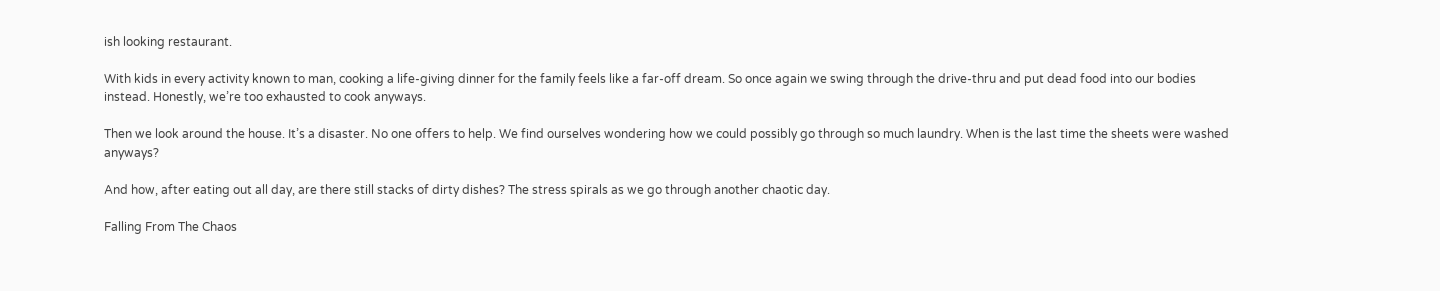ish looking restaurant.

With kids in every activity known to man, cooking a life-giving dinner for the family feels like a far-off dream. So once again we swing through the drive-thru and put dead food into our bodies instead. Honestly, we’re too exhausted to cook anyways.

Then we look around the house. It’s a disaster. No one offers to help. We find ourselves wondering how we could possibly go through so much laundry. When is the last time the sheets were washed anyways?

And how, after eating out all day, are there still stacks of dirty dishes? The stress spirals as we go through another chaotic day.

Falling From The Chaos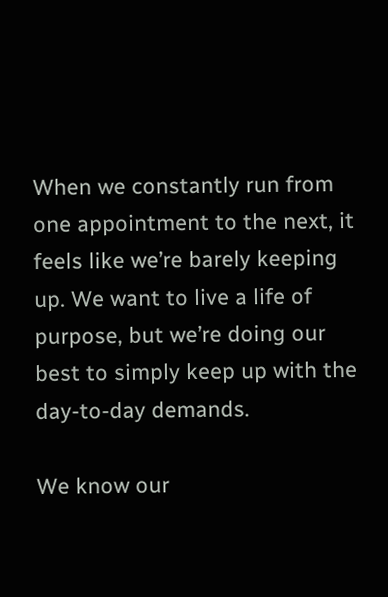When we constantly run from one appointment to the next, it feels like we’re barely keeping up. We want to live a life of purpose, but we’re doing our best to simply keep up with the day-to-day demands.

We know our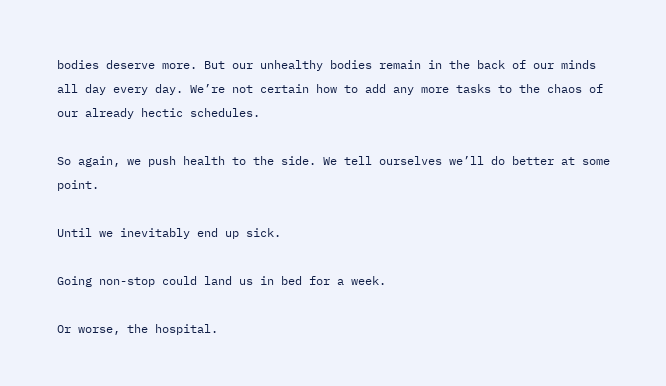bodies deserve more. But our unhealthy bodies remain in the back of our minds all day every day. We’re not certain how to add any more tasks to the chaos of our already hectic schedules.

So again, we push health to the side. We tell ourselves we’ll do better at some point.

Until we inevitably end up sick.

Going non-stop could land us in bed for a week.

Or worse, the hospital.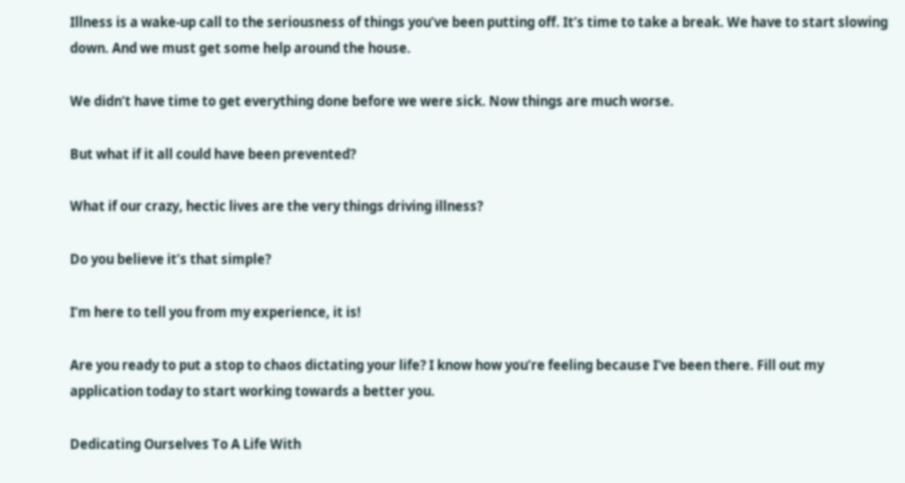Illness is a wake-up call to the seriousness of things you’ve been putting off. It’s time to take a break. We have to start slowing down. And we must get some help around the house.

We didn’t have time to get everything done before we were sick. Now things are much worse.

But what if it all could have been prevented?

What if our crazy, hectic lives are the very things driving illness?

Do you believe it’s that simple?

I’m here to tell you from my experience, it is!

Are you ready to put a stop to chaos dictating your life? I know how you’re feeling because I’ve been there. Fill out my application today to start working towards a better you.

Dedicating Ourselves To A Life With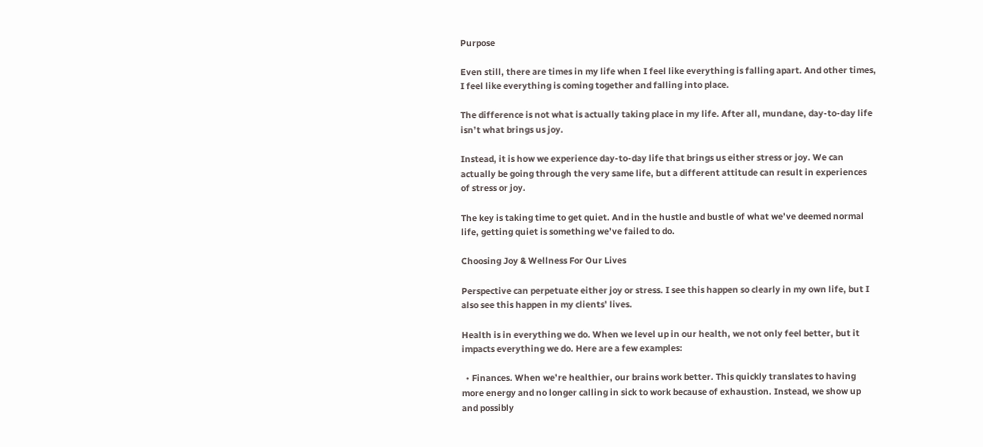Purpose

Even still, there are times in my life when I feel like everything is falling apart. And other times, I feel like everything is coming together and falling into place.

The difference is not what is actually taking place in my life. After all, mundane, day-to-day life isn’t what brings us joy.

Instead, it is how we experience day-to-day life that brings us either stress or joy. We can actually be going through the very same life, but a different attitude can result in experiences of stress or joy.

The key is taking time to get quiet. And in the hustle and bustle of what we’ve deemed normal life, getting quiet is something we’ve failed to do.

Choosing Joy & Wellness For Our Lives

Perspective can perpetuate either joy or stress. I see this happen so clearly in my own life, but I also see this happen in my clients’ lives.

Health is in everything we do. When we level up in our health, we not only feel better, but it impacts everything we do. Here are a few examples:

  • Finances. When we’re healthier, our brains work better. This quickly translates to having more energy and no longer calling in sick to work because of exhaustion. Instead, we show up and possibly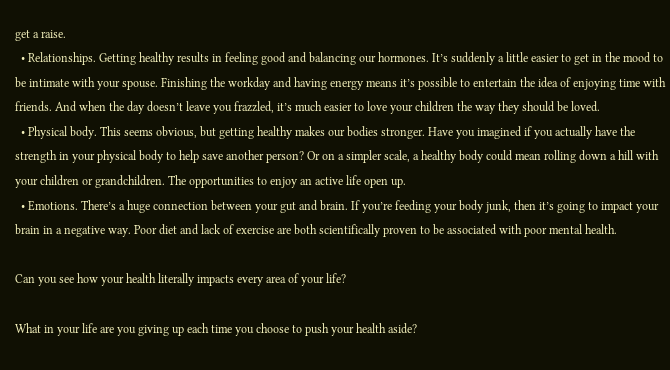get a raise.
  • Relationships. Getting healthy results in feeling good and balancing our hormones. It’s suddenly a little easier to get in the mood to be intimate with your spouse. Finishing the workday and having energy means it’s possible to entertain the idea of enjoying time with friends. And when the day doesn’t leave you frazzled, it’s much easier to love your children the way they should be loved.
  • Physical body. This seems obvious, but getting healthy makes our bodies stronger. Have you imagined if you actually have the strength in your physical body to help save another person? Or on a simpler scale, a healthy body could mean rolling down a hill with your children or grandchildren. The opportunities to enjoy an active life open up.
  • Emotions. There’s a huge connection between your gut and brain. If you’re feeding your body junk, then it’s going to impact your brain in a negative way. Poor diet and lack of exercise are both scientifically proven to be associated with poor mental health.

Can you see how your health literally impacts every area of your life?

What in your life are you giving up each time you choose to push your health aside?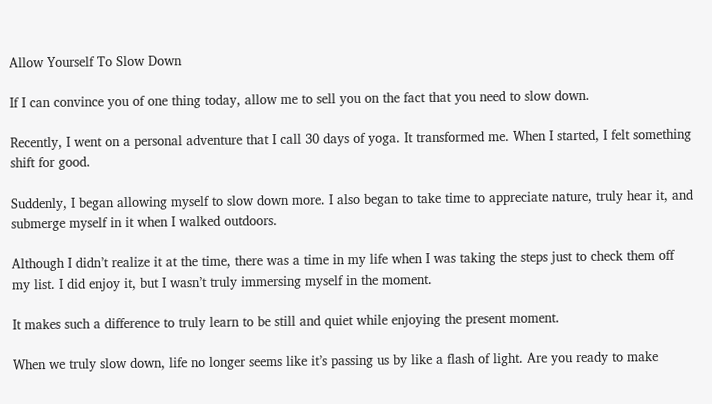Allow Yourself To Slow Down

If I can convince you of one thing today, allow me to sell you on the fact that you need to slow down.

Recently, I went on a personal adventure that I call 30 days of yoga. It transformed me. When I started, I felt something shift for good.

Suddenly, I began allowing myself to slow down more. I also began to take time to appreciate nature, truly hear it, and submerge myself in it when I walked outdoors.

Although I didn’t realize it at the time, there was a time in my life when I was taking the steps just to check them off my list. I did enjoy it, but I wasn’t truly immersing myself in the moment.

It makes such a difference to truly learn to be still and quiet while enjoying the present moment.

When we truly slow down, life no longer seems like it’s passing us by like a flash of light. Are you ready to make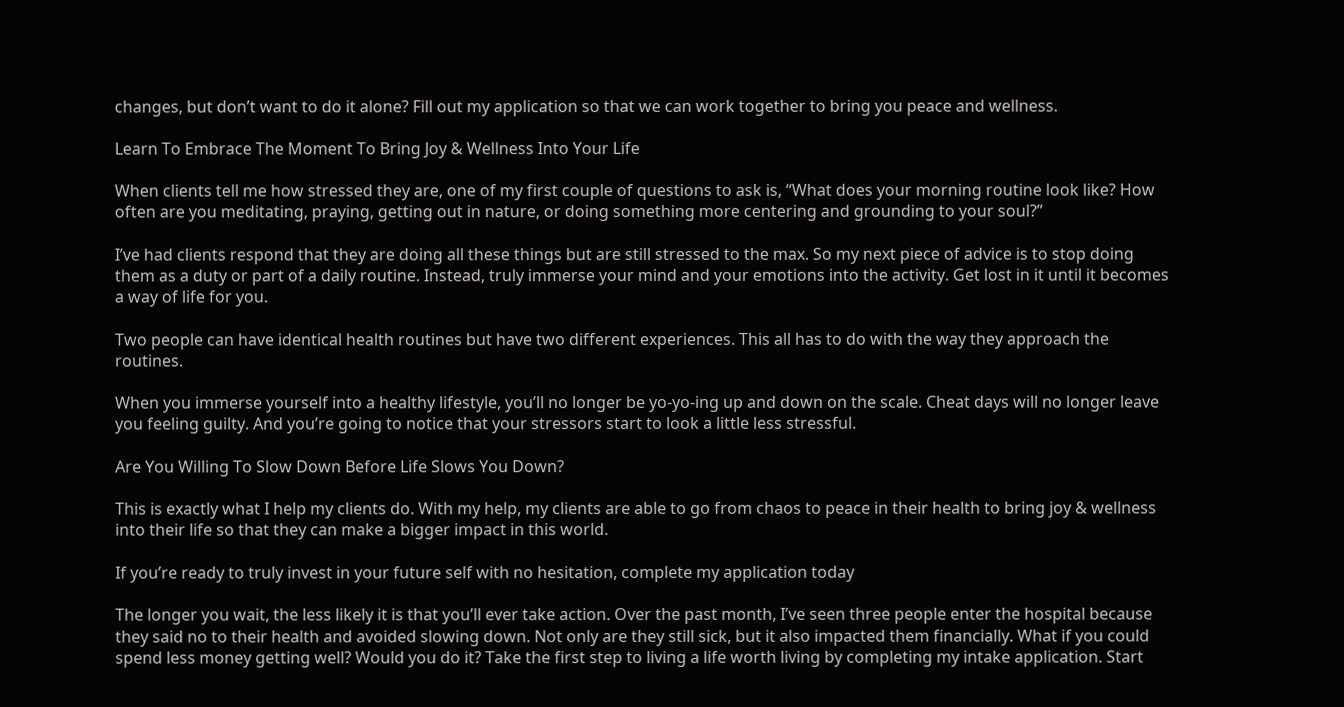changes, but don’t want to do it alone? Fill out my application so that we can work together to bring you peace and wellness.

Learn To Embrace The Moment To Bring Joy & Wellness Into Your Life

When clients tell me how stressed they are, one of my first couple of questions to ask is, “What does your morning routine look like? How often are you meditating, praying, getting out in nature, or doing something more centering and grounding to your soul?”

I’ve had clients respond that they are doing all these things but are still stressed to the max. So my next piece of advice is to stop doing them as a duty or part of a daily routine. Instead, truly immerse your mind and your emotions into the activity. Get lost in it until it becomes a way of life for you.

Two people can have identical health routines but have two different experiences. This all has to do with the way they approach the routines.

When you immerse yourself into a healthy lifestyle, you’ll no longer be yo-yo-ing up and down on the scale. Cheat days will no longer leave you feeling guilty. And you’re going to notice that your stressors start to look a little less stressful.

Are You Willing To Slow Down Before Life Slows You Down?

This is exactly what I help my clients do. With my help, my clients are able to go from chaos to peace in their health to bring joy & wellness into their life so that they can make a bigger impact in this world.

If you’re ready to truly invest in your future self with no hesitation, complete my application today

The longer you wait, the less likely it is that you’ll ever take action. Over the past month, I’ve seen three people enter the hospital because they said no to their health and avoided slowing down. Not only are they still sick, but it also impacted them financially. What if you could spend less money getting well? Would you do it? Take the first step to living a life worth living by completing my intake application. Start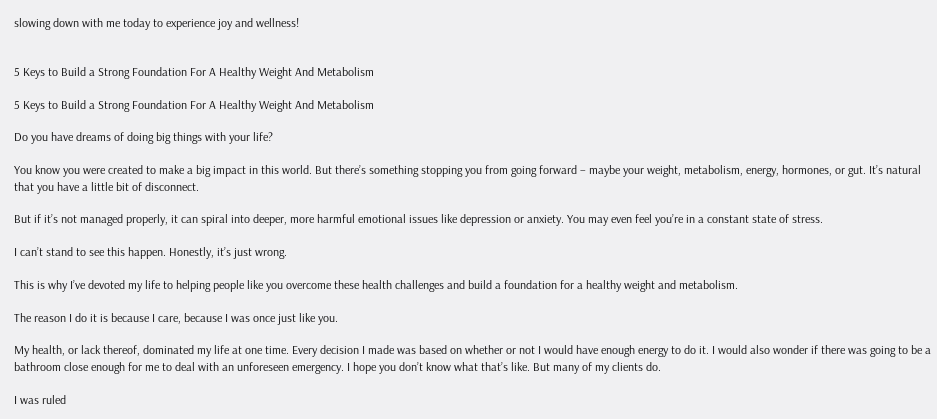slowing down with me today to experience joy and wellness!


5 Keys to Build a Strong Foundation For A Healthy Weight And Metabolism

5 Keys to Build a Strong Foundation For A Healthy Weight And Metabolism

Do you have dreams of doing big things with your life?

You know you were created to make a big impact in this world. But there’s something stopping you from going forward – maybe your weight, metabolism, energy, hormones, or gut. It’s natural that you have a little bit of disconnect.

But if it’s not managed properly, it can spiral into deeper, more harmful emotional issues like depression or anxiety. You may even feel you’re in a constant state of stress.

I can’t stand to see this happen. Honestly, it’s just wrong.

This is why I’ve devoted my life to helping people like you overcome these health challenges and build a foundation for a healthy weight and metabolism.

The reason I do it is because I care, because I was once just like you.

My health, or lack thereof, dominated my life at one time. Every decision I made was based on whether or not I would have enough energy to do it. I would also wonder if there was going to be a bathroom close enough for me to deal with an unforeseen emergency. I hope you don’t know what that’s like. But many of my clients do.

I was ruled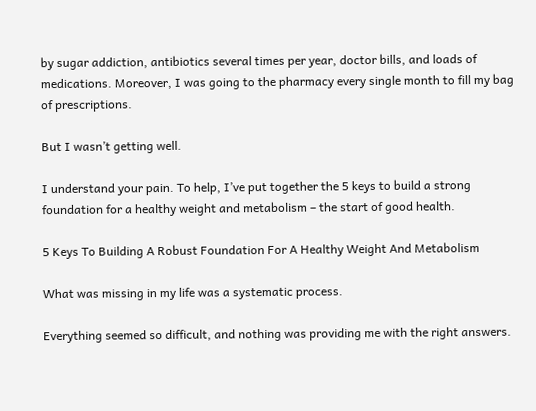by sugar addiction, antibiotics several times per year, doctor bills, and loads of medications. Moreover, I was going to the pharmacy every single month to fill my bag of prescriptions.

But I wasn’t getting well.

I understand your pain. To help, I’ve put together the 5 keys to build a strong foundation for a healthy weight and metabolism – the start of good health.

5 Keys To Building A Robust Foundation For A Healthy Weight And Metabolism

What was missing in my life was a systematic process.

Everything seemed so difficult, and nothing was providing me with the right answers.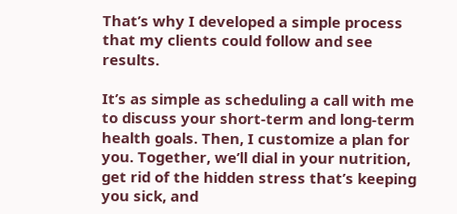That’s why I developed a simple process that my clients could follow and see results.

It’s as simple as scheduling a call with me to discuss your short-term and long-term health goals. Then, I customize a plan for you. Together, we’ll dial in your nutrition, get rid of the hidden stress that’s keeping you sick, and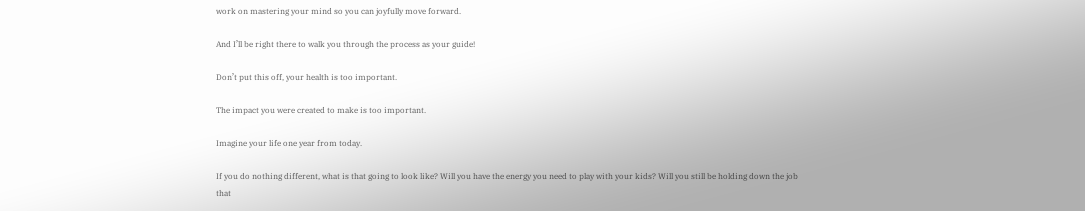work on mastering your mind so you can joyfully move forward.

And I’ll be right there to walk you through the process as your guide!

Don’t put this off, your health is too important.

The impact you were created to make is too important.

Imagine your life one year from today.

If you do nothing different, what is that going to look like? Will you have the energy you need to play with your kids? Will you still be holding down the job that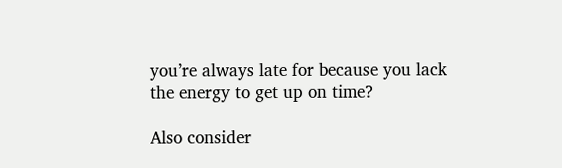you’re always late for because you lack the energy to get up on time?

Also consider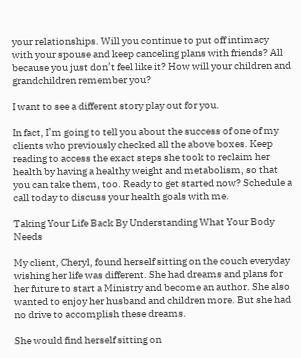your relationships. Will you continue to put off intimacy with your spouse and keep canceling plans with friends? All because you just don’t feel like it? How will your children and grandchildren remember you?

I want to see a different story play out for you.

In fact, I’m going to tell you about the success of one of my clients who previously checked all the above boxes. Keep reading to access the exact steps she took to reclaim her health by having a healthy weight and metabolism, so that you can take them, too. Ready to get started now? Schedule a call today to discuss your health goals with me.

Taking Your Life Back By Understanding What Your Body Needs

My client, Cheryl, found herself sitting on the couch everyday wishing her life was different. She had dreams and plans for her future to start a Ministry and become an author. She also wanted to enjoy her husband and children more. But she had no drive to accomplish these dreams.

She would find herself sitting on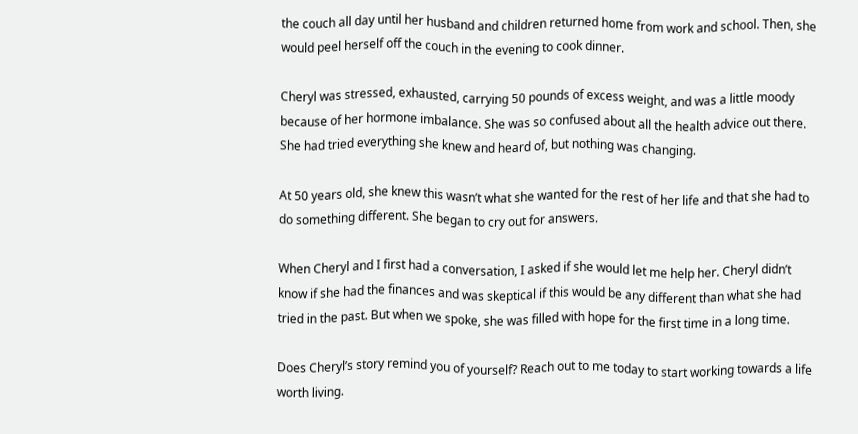the couch all day until her husband and children returned home from work and school. Then, she would peel herself off the couch in the evening to cook dinner.

Cheryl was stressed, exhausted, carrying 50 pounds of excess weight, and was a little moody because of her hormone imbalance. She was so confused about all the health advice out there. She had tried everything she knew and heard of, but nothing was changing.

At 50 years old, she knew this wasn’t what she wanted for the rest of her life and that she had to do something different. She began to cry out for answers.

When Cheryl and I first had a conversation, I asked if she would let me help her. Cheryl didn’t know if she had the finances and was skeptical if this would be any different than what she had tried in the past. But when we spoke, she was filled with hope for the first time in a long time.

Does Cheryl’s story remind you of yourself? Reach out to me today to start working towards a life worth living.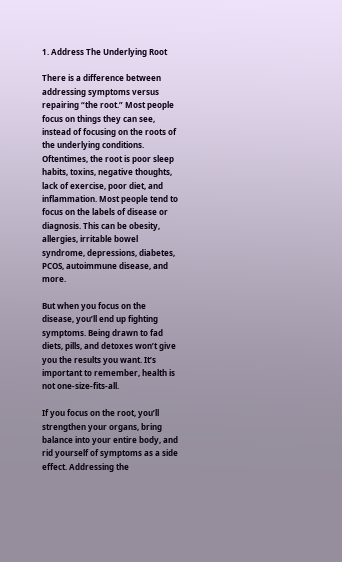1. Address The Underlying Root

There is a difference between addressing symptoms versus repairing “the root.” Most people focus on things they can see, instead of focusing on the roots of the underlying conditions. Oftentimes, the root is poor sleep habits, toxins, negative thoughts, lack of exercise, poor diet, and inflammation. Most people tend to focus on the labels of disease or diagnosis. This can be obesity, allergies, irritable bowel syndrome, depressions, diabetes, PCOS, autoimmune disease, and more.

But when you focus on the disease, you’ll end up fighting symptoms. Being drawn to fad diets, pills, and detoxes won’t give you the results you want. It’s important to remember, health is not one-size-fits-all.

If you focus on the root, you’ll strengthen your organs, bring balance into your entire body, and rid yourself of symptoms as a side effect. Addressing the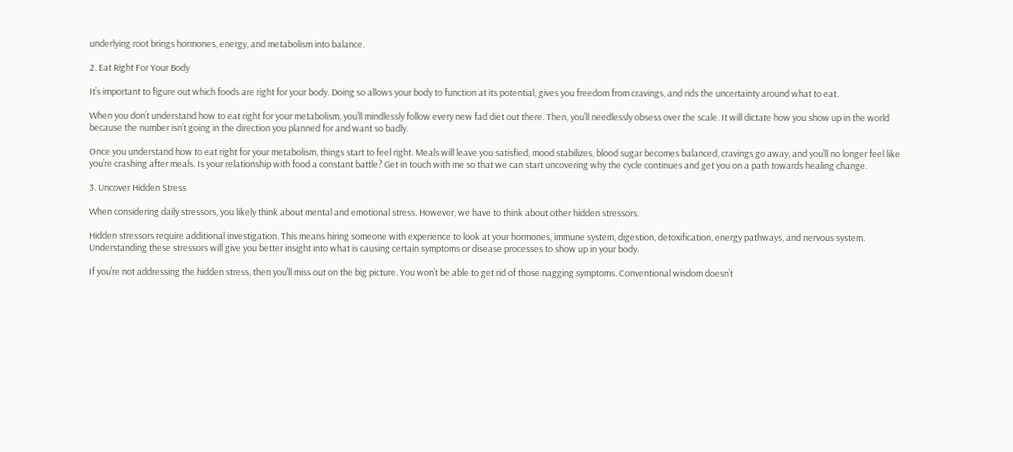underlying root brings hormones, energy, and metabolism into balance.

2. Eat Right For Your Body

It’s important to figure out which foods are right for your body. Doing so allows your body to function at its potential, gives you freedom from cravings, and rids the uncertainty around what to eat.

When you don’t understand how to eat right for your metabolism, you’ll mindlessly follow every new fad diet out there. Then, you’ll needlessly obsess over the scale. It will dictate how you show up in the world because the number isn’t going in the direction you planned for and want so badly.

Once you understand how to eat right for your metabolism, things start to feel right. Meals will leave you satisfied, mood stabilizes, blood sugar becomes balanced, cravings go away, and you’ll no longer feel like you’re crashing after meals. Is your relationship with food a constant battle? Get in touch with me so that we can start uncovering why the cycle continues and get you on a path towards healing change.

3. Uncover Hidden Stress

When considering daily stressors, you likely think about mental and emotional stress. However, we have to think about other hidden stressors.

Hidden stressors require additional investigation. This means hiring someone with experience to look at your hormones, immune system, digestion, detoxification, energy pathways, and nervous system. Understanding these stressors will give you better insight into what is causing certain symptoms or disease processes to show up in your body.

If you’re not addressing the hidden stress, then you’ll miss out on the big picture. You won’t be able to get rid of those nagging symptoms. Conventional wisdom doesn’t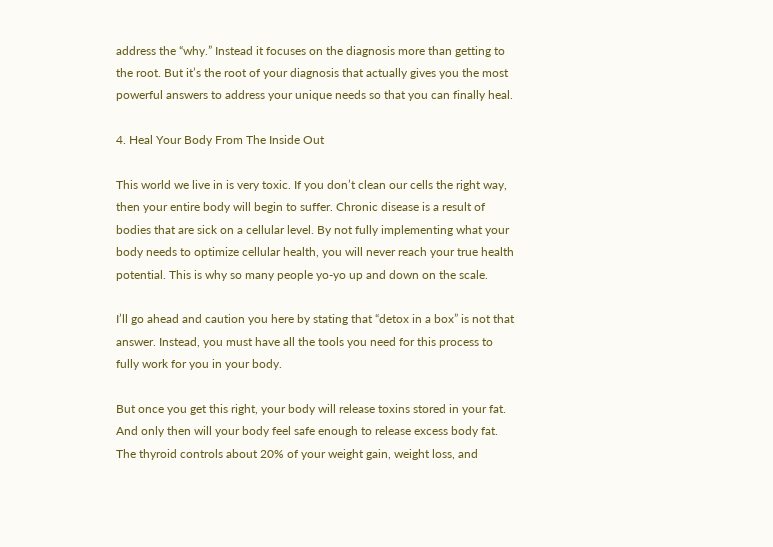address the “why.” Instead it focuses on the diagnosis more than getting to the root. But it’s the root of your diagnosis that actually gives you the most powerful answers to address your unique needs so that you can finally heal.

4. Heal Your Body From The Inside Out

This world we live in is very toxic. If you don’t clean our cells the right way, then your entire body will begin to suffer. Chronic disease is a result of bodies that are sick on a cellular level. By not fully implementing what your body needs to optimize cellular health, you will never reach your true health potential. This is why so many people yo-yo up and down on the scale.

I’ll go ahead and caution you here by stating that “detox in a box” is not that answer. Instead, you must have all the tools you need for this process to fully work for you in your body.

But once you get this right, your body will release toxins stored in your fat. And only then will your body feel safe enough to release excess body fat. The thyroid controls about 20% of your weight gain, weight loss, and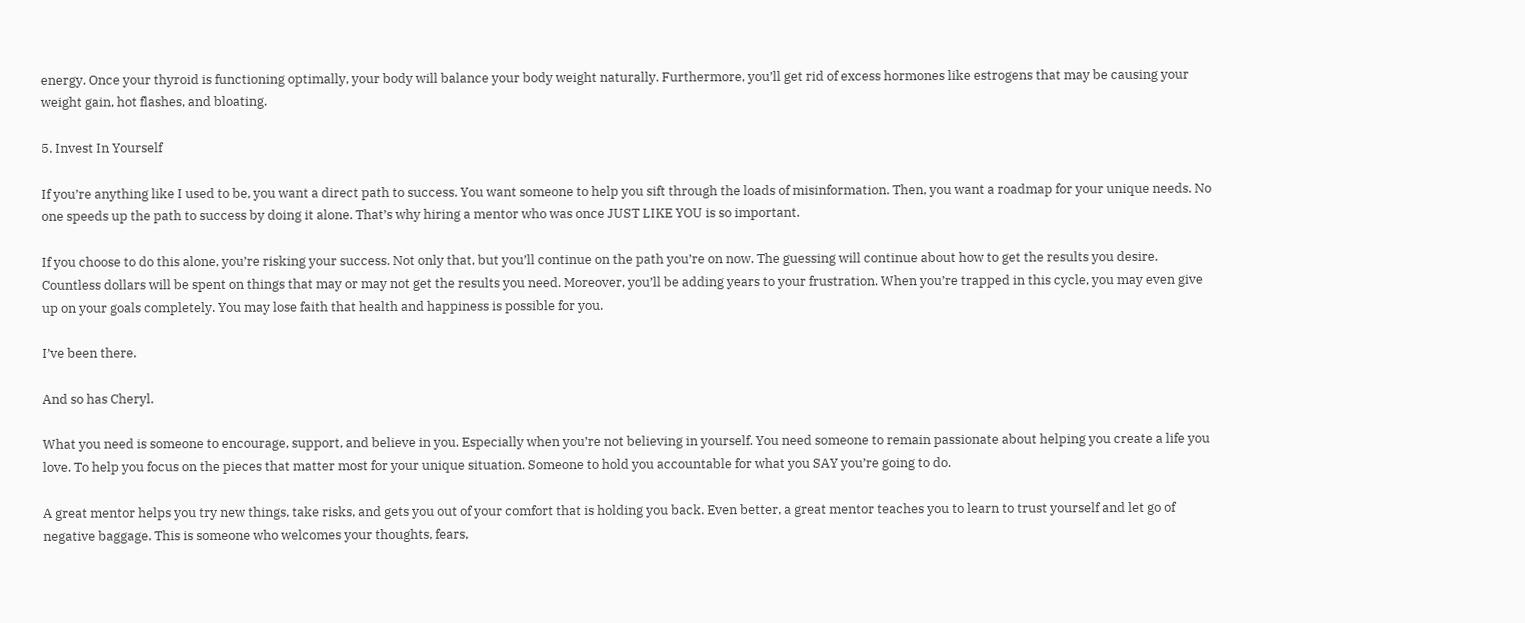energy. Once your thyroid is functioning optimally, your body will balance your body weight naturally. Furthermore, you’ll get rid of excess hormones like estrogens that may be causing your weight gain, hot flashes, and bloating.

5. Invest In Yourself

If you’re anything like I used to be, you want a direct path to success. You want someone to help you sift through the loads of misinformation. Then, you want a roadmap for your unique needs. No one speeds up the path to success by doing it alone. That’s why hiring a mentor who was once JUST LIKE YOU is so important.

If you choose to do this alone, you’re risking your success. Not only that, but you’ll continue on the path you’re on now. The guessing will continue about how to get the results you desire. Countless dollars will be spent on things that may or may not get the results you need. Moreover, you’ll be adding years to your frustration. When you’re trapped in this cycle, you may even give up on your goals completely. You may lose faith that health and happiness is possible for you.

I’ve been there.

And so has Cheryl.

What you need is someone to encourage, support, and believe in you. Especially when you’re not believing in yourself. You need someone to remain passionate about helping you create a life you love. To help you focus on the pieces that matter most for your unique situation. Someone to hold you accountable for what you SAY you’re going to do.

A great mentor helps you try new things, take risks, and gets you out of your comfort that is holding you back. Even better, a great mentor teaches you to learn to trust yourself and let go of negative baggage. This is someone who welcomes your thoughts, fears,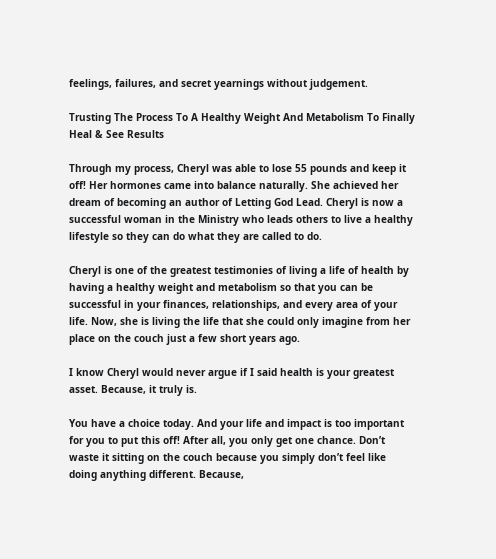feelings, failures, and secret yearnings without judgement.

Trusting The Process To A Healthy Weight And Metabolism To Finally Heal & See Results

Through my process, Cheryl was able to lose 55 pounds and keep it off! Her hormones came into balance naturally. She achieved her dream of becoming an author of Letting God Lead. Cheryl is now a successful woman in the Ministry who leads others to live a healthy lifestyle so they can do what they are called to do.

Cheryl is one of the greatest testimonies of living a life of health by having a healthy weight and metabolism so that you can be successful in your finances, relationships, and every area of your life. Now, she is living the life that she could only imagine from her place on the couch just a few short years ago.

I know Cheryl would never argue if I said health is your greatest asset. Because, it truly is.

You have a choice today. And your life and impact is too important for you to put this off! After all, you only get one chance. Don’t waste it sitting on the couch because you simply don’t feel like doing anything different. Because,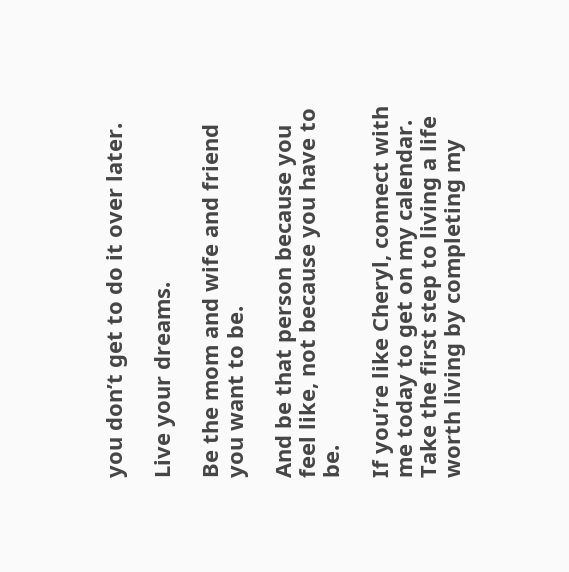you don’t get to do it over later.

Live your dreams.

Be the mom and wife and friend you want to be.

And be that person because you feel like, not because you have to be.

If you’re like Cheryl, connect with me today to get on my calendar. Take the first step to living a life worth living by completing my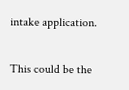intake application.

This could be the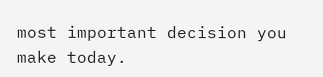most important decision you make today.